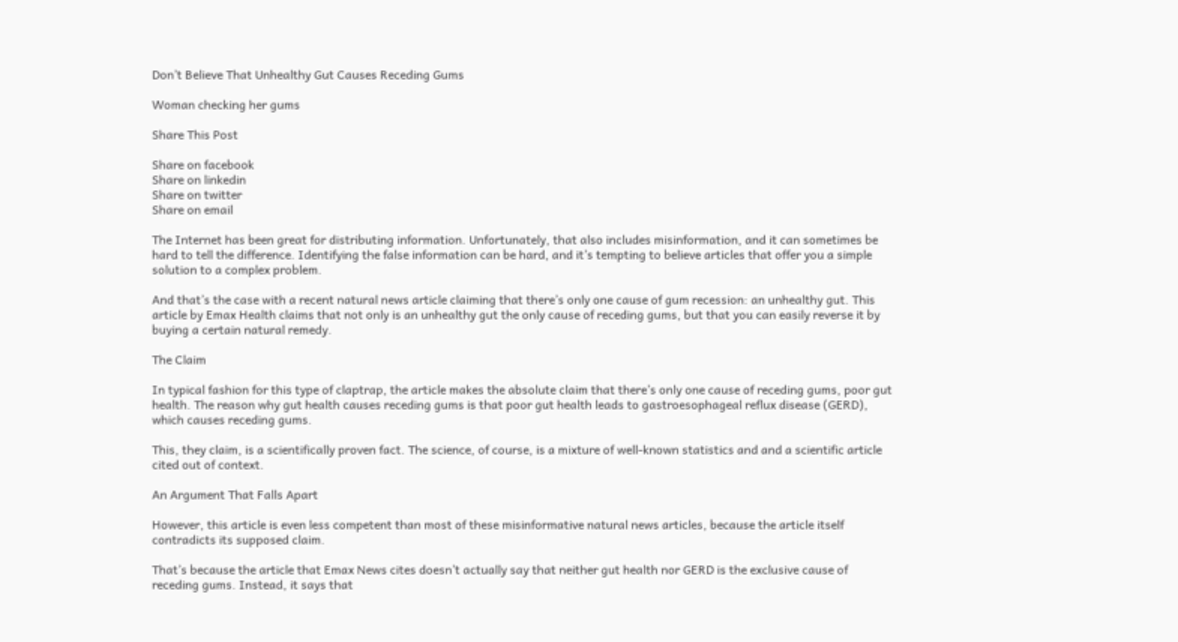Don’t Believe That Unhealthy Gut Causes Receding Gums

Woman checking her gums

Share This Post

Share on facebook
Share on linkedin
Share on twitter
Share on email

The Internet has been great for distributing information. Unfortunately, that also includes misinformation, and it can sometimes be hard to tell the difference. Identifying the false information can be hard, and it’s tempting to believe articles that offer you a simple solution to a complex problem.

And that’s the case with a recent natural news article claiming that there’s only one cause of gum recession: an unhealthy gut. This article by Emax Health claims that not only is an unhealthy gut the only cause of receding gums, but that you can easily reverse it by buying a certain natural remedy.

The Claim

In typical fashion for this type of claptrap, the article makes the absolute claim that there’s only one cause of receding gums, poor gut health. The reason why gut health causes receding gums is that poor gut health leads to gastroesophageal reflux disease (GERD), which causes receding gums.

This, they claim, is a scientifically proven fact. The science, of course, is a mixture of well-known statistics and and a scientific article cited out of context.

An Argument That Falls Apart

However, this article is even less competent than most of these misinformative natural news articles, because the article itself contradicts its supposed claim.

That’s because the article that Emax News cites doesn’t actually say that neither gut health nor GERD is the exclusive cause of receding gums. Instead, it says that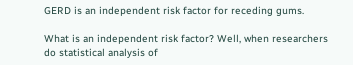GERD is an independent risk factor for receding gums.

What is an independent risk factor? Well, when researchers do statistical analysis of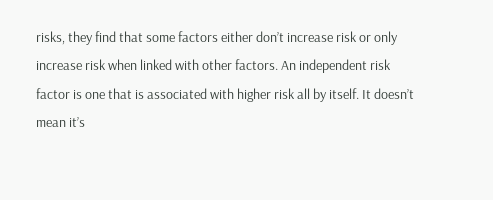risks, they find that some factors either don’t increase risk or only increase risk when linked with other factors. An independent risk factor is one that is associated with higher risk all by itself. It doesn’t mean it’s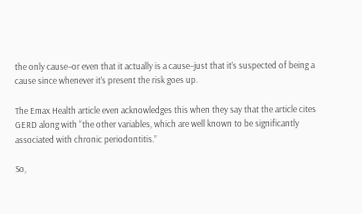the only cause–or even that it actually is a cause–just that it’s suspected of being a cause since whenever it’s present the risk goes up.

The Emax Health article even acknowledges this when they say that the article cites GERD along with “the other variables, which are well known to be significantly associated with chronic periodontitis.”

So,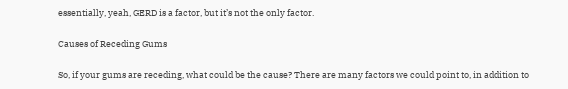essentially, yeah, GERD is a factor, but it’s not the only factor.

Causes of Receding Gums

So, if your gums are receding, what could be the cause? There are many factors we could point to, in addition to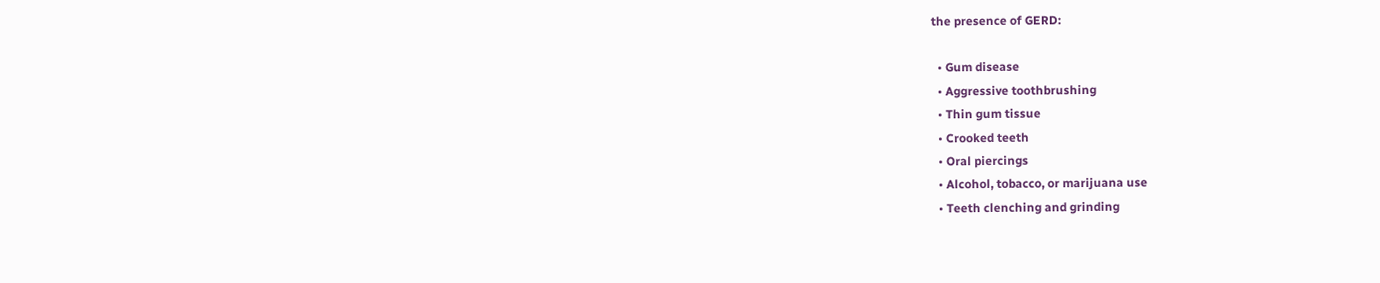the presence of GERD:

  • Gum disease
  • Aggressive toothbrushing
  • Thin gum tissue
  • Crooked teeth
  • Oral piercings
  • Alcohol, tobacco, or marijuana use
  • Teeth clenching and grinding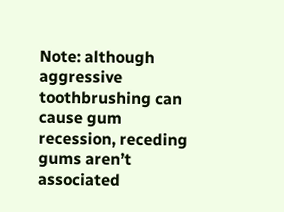Note: although aggressive toothbrushing can cause gum recession, receding gums aren’t associated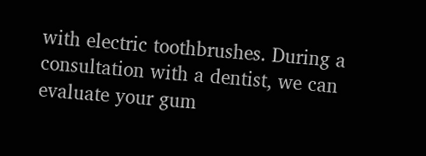with electric toothbrushes. During a consultation with a dentist, we can evaluate your gum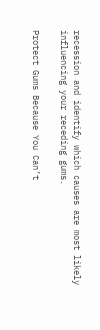recession and identify which causes are most likely influencing your receding gums.

Protect Gums Because You Can’t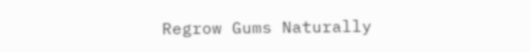Regrow Gums Naturally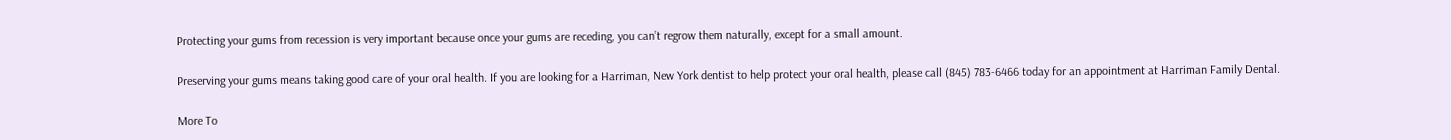Protecting your gums from recession is very important because once your gums are receding, you can’t regrow them naturally, except for a small amount.

Preserving your gums means taking good care of your oral health. If you are looking for a Harriman, New York dentist to help protect your oral health, please call (845) 783-6466 today for an appointment at Harriman Family Dental.

More To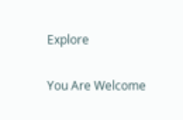Explore

You Are Welcome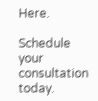Here.

Schedule your consultation today.